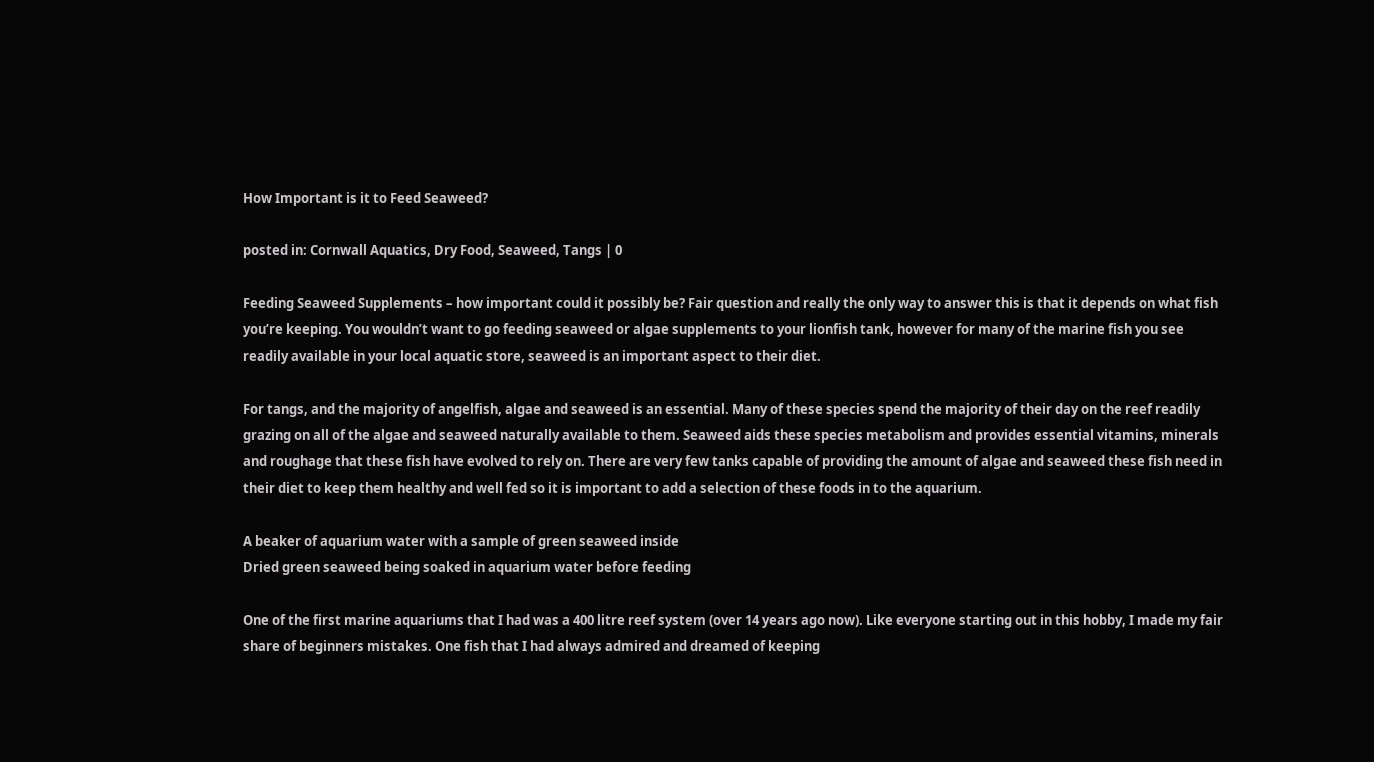How Important is it to Feed Seaweed?

posted in: Cornwall Aquatics, Dry Food, Seaweed, Tangs | 0

Feeding Seaweed Supplements – how important could it possibly be? Fair question and really the only way to answer this is that it depends on what fish you’re keeping. You wouldn’t want to go feeding seaweed or algae supplements to your lionfish tank, however for many of the marine fish you see readily available in your local aquatic store, seaweed is an important aspect to their diet.

For tangs, and the majority of angelfish, algae and seaweed is an essential. Many of these species spend the majority of their day on the reef readily grazing on all of the algae and seaweed naturally available to them. Seaweed aids these species metabolism and provides essential vitamins, minerals and roughage that these fish have evolved to rely on. There are very few tanks capable of providing the amount of algae and seaweed these fish need in their diet to keep them healthy and well fed so it is important to add a selection of these foods in to the aquarium.

A beaker of aquarium water with a sample of green seaweed inside
Dried green seaweed being soaked in aquarium water before feeding

One of the first marine aquariums that I had was a 400 litre reef system (over 14 years ago now). Like everyone starting out in this hobby, I made my fair share of beginners mistakes. One fish that I had always admired and dreamed of keeping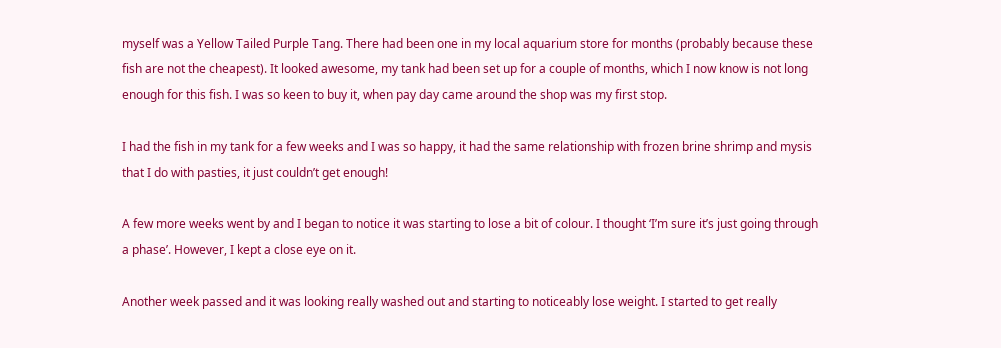myself was a Yellow Tailed Purple Tang. There had been one in my local aquarium store for months (probably because these fish are not the cheapest). It looked awesome, my tank had been set up for a couple of months, which I now know is not long enough for this fish. I was so keen to buy it, when pay day came around the shop was my first stop.

I had the fish in my tank for a few weeks and I was so happy, it had the same relationship with frozen brine shrimp and mysis that I do with pasties, it just couldn’t get enough!

A few more weeks went by and I began to notice it was starting to lose a bit of colour. I thought ‘I’m sure it’s just going through a phase’. However, I kept a close eye on it.

Another week passed and it was looking really washed out and starting to noticeably lose weight. I started to get really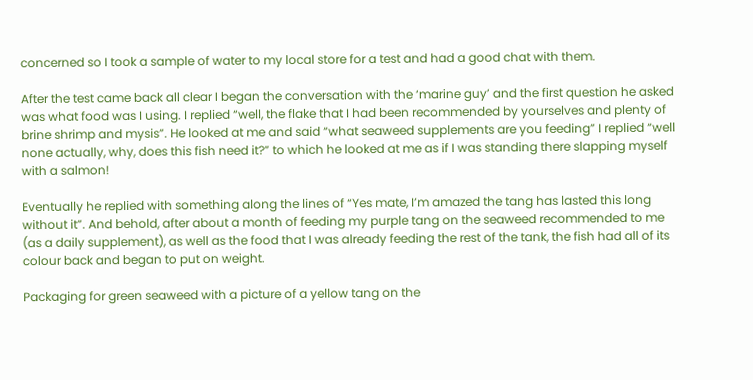concerned so I took a sample of water to my local store for a test and had a good chat with them.

After the test came back all clear I began the conversation with the ‘marine guy’ and the first question he asked was what food was I using. I replied “well, the flake that I had been recommended by yourselves and plenty of brine shrimp and mysis”. He looked at me and said “what seaweed supplements are you feeding” I replied “well none actually, why, does this fish need it?” to which he looked at me as if I was standing there slapping myself with a salmon!

Eventually he replied with something along the lines of “Yes mate, I’m amazed the tang has lasted this long without it”. And behold, after about a month of feeding my purple tang on the seaweed recommended to me (as a daily supplement), as well as the food that I was already feeding the rest of the tank, the fish had all of its colour back and began to put on weight.

Packaging for green seaweed with a picture of a yellow tang on the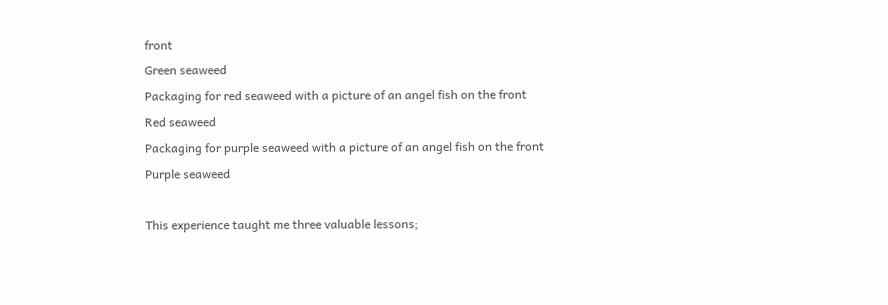front
Green seaweed
Packaging for red seaweed with a picture of an angel fish on the front
Red seaweed
Packaging for purple seaweed with a picture of an angel fish on the front
Purple seaweed

This experience taught me three valuable lessons;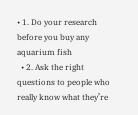• 1. Do your research before you buy any aquarium fish
  • 2. Ask the right questions to people who really know what they’re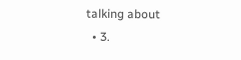talking about
  • 3.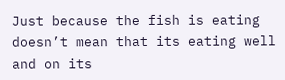Just because the fish is eating doesn’t mean that its eating well and on its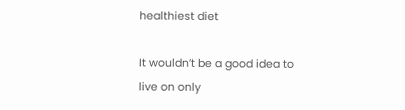healthiest diet

It wouldn’t be a good idea to live on only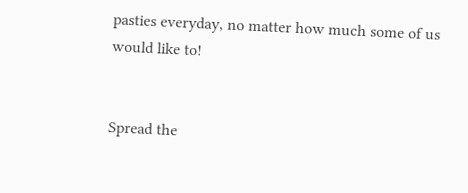pasties everyday, no matter how much some of us would like to!


Spread the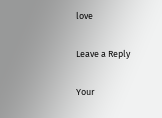love

Leave a Reply

Your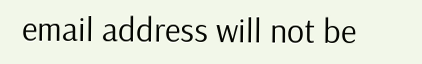email address will not be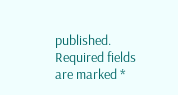published. Required fields are marked *